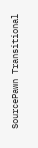SourcePawn Transitional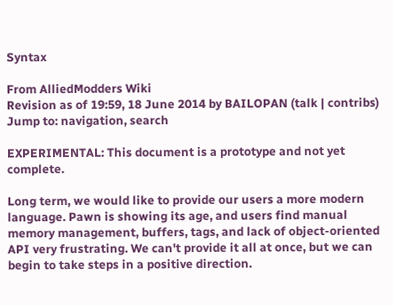Syntax

From AlliedModders Wiki
Revision as of 19:59, 18 June 2014 by BAILOPAN (talk | contribs)
Jump to: navigation, search

EXPERIMENTAL: This document is a prototype and not yet complete.

Long term, we would like to provide our users a more modern language. Pawn is showing its age, and users find manual memory management, buffers, tags, and lack of object-oriented API very frustrating. We can't provide it all at once, but we can begin to take steps in a positive direction.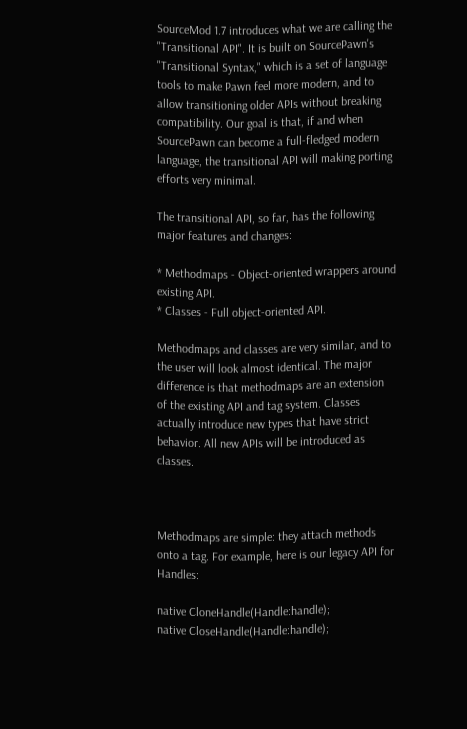SourceMod 1.7 introduces what we are calling the "Transitional API". It is built on SourcePawn's "Transitional Syntax," which is a set of language tools to make Pawn feel more modern, and to allow transitioning older APIs without breaking compatibility. Our goal is that, if and when SourcePawn can become a full-fledged modern language, the transitional API will making porting efforts very minimal.

The transitional API, so far, has the following major features and changes:

* Methodmaps - Object-oriented wrappers around existing API.
* Classes - Full object-oriented API.

Methodmaps and classes are very similar, and to the user will look almost identical. The major difference is that methodmaps are an extension of the existing API and tag system. Classes actually introduce new types that have strict behavior. All new APIs will be introduced as classes.



Methodmaps are simple: they attach methods onto a tag. For example, here is our legacy API for Handles:

native CloneHandle(Handle:handle);
native CloseHandle(Handle:handle);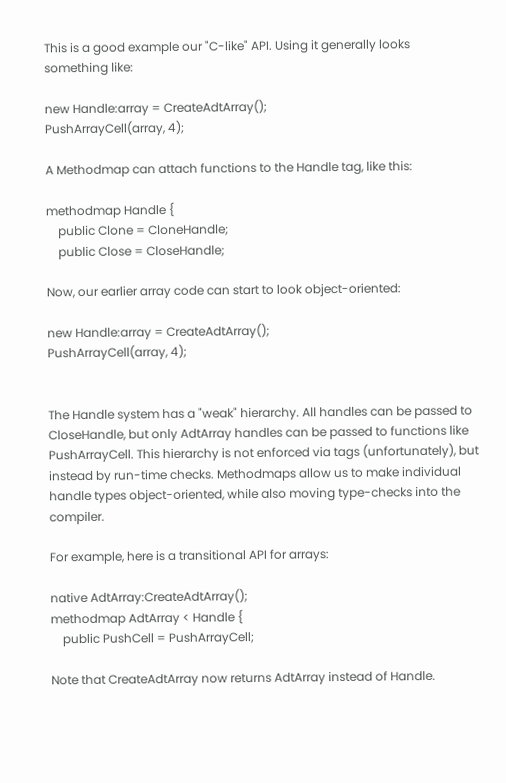This is a good example our "C-like" API. Using it generally looks something like:

new Handle:array = CreateAdtArray();
PushArrayCell(array, 4);

A Methodmap can attach functions to the Handle tag, like this:

methodmap Handle {
    public Clone = CloneHandle;
    public Close = CloseHandle;

Now, our earlier array code can start to look object-oriented:

new Handle:array = CreateAdtArray();
PushArrayCell(array, 4);


The Handle system has a "weak" hierarchy. All handles can be passed to CloseHandle, but only AdtArray handles can be passed to functions like PushArrayCell. This hierarchy is not enforced via tags (unfortunately), but instead by run-time checks. Methodmaps allow us to make individual handle types object-oriented, while also moving type-checks into the compiler.

For example, here is a transitional API for arrays:

native AdtArray:CreateAdtArray();
methodmap AdtArray < Handle {
    public PushCell = PushArrayCell;

Note that CreateAdtArray now returns AdtArray instead of Handle.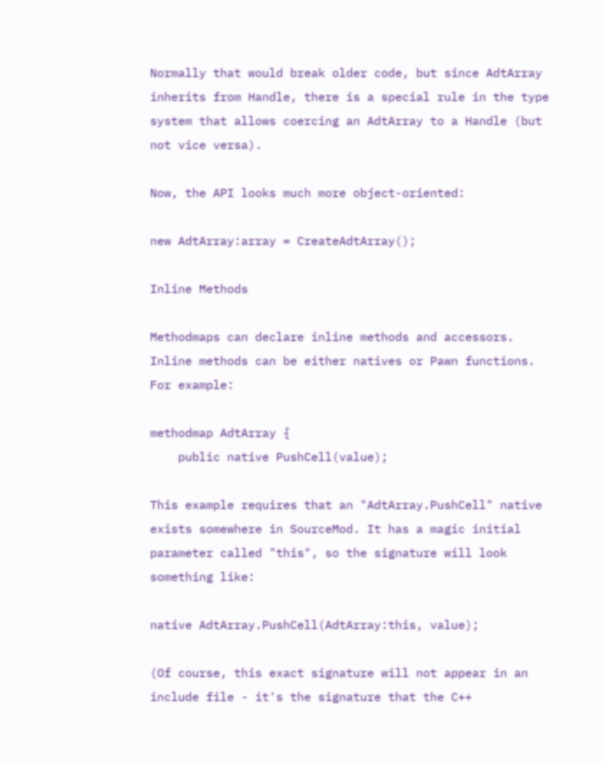Normally that would break older code, but since AdtArray inherits from Handle, there is a special rule in the type system that allows coercing an AdtArray to a Handle (but not vice versa).

Now, the API looks much more object-oriented:

new AdtArray:array = CreateAdtArray();

Inline Methods

Methodmaps can declare inline methods and accessors. Inline methods can be either natives or Pawn functions. For example:

methodmap AdtArray {
    public native PushCell(value);

This example requires that an "AdtArray.PushCell" native exists somewhere in SourceMod. It has a magic initial parameter called "this", so the signature will look something like:

native AdtArray.PushCell(AdtArray:this, value);

(Of course, this exact signature will not appear in an include file - it's the signature that the C++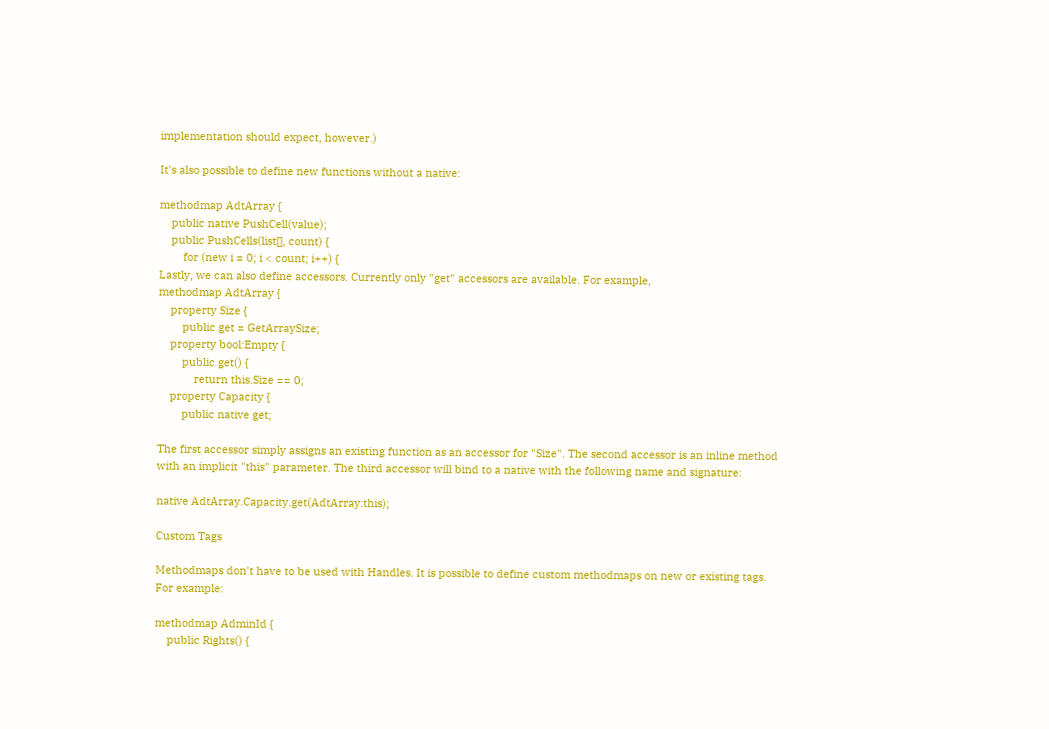implementation should expect, however.)

It's also possible to define new functions without a native:

methodmap AdtArray {
    public native PushCell(value);
    public PushCells(list[], count) {
        for (new i = 0; i < count; i++) {
Lastly, we can also define accessors. Currently only "get" accessors are available. For example,
methodmap AdtArray {
    property Size {
        public get = GetArraySize;
    property bool:Empty {
        public get() {
            return this.Size == 0;
    property Capacity {
        public native get;

The first accessor simply assigns an existing function as an accessor for "Size". The second accessor is an inline method with an implicit "this" parameter. The third accessor will bind to a native with the following name and signature:

native AdtArray.Capacity.get(AdtArray:this);

Custom Tags

Methodmaps don't have to be used with Handles. It is possible to define custom methodmaps on new or existing tags. For example:

methodmap AdminId {
    public Rights() {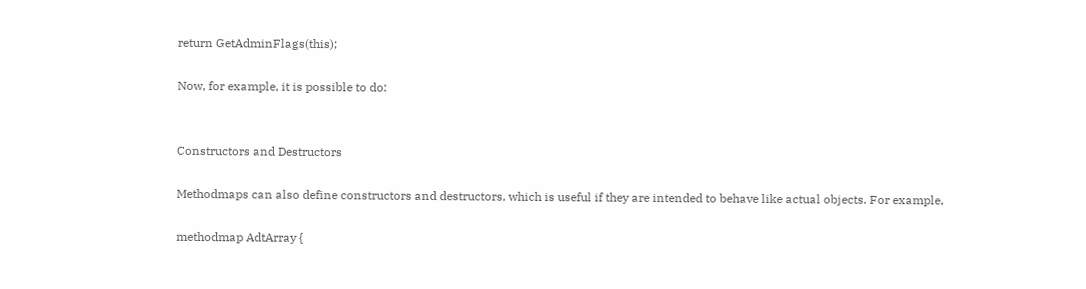return GetAdminFlags(this);

Now, for example, it is possible to do:


Constructors and Destructors

Methodmaps can also define constructors and destructors, which is useful if they are intended to behave like actual objects. For example,

methodmap AdtArray {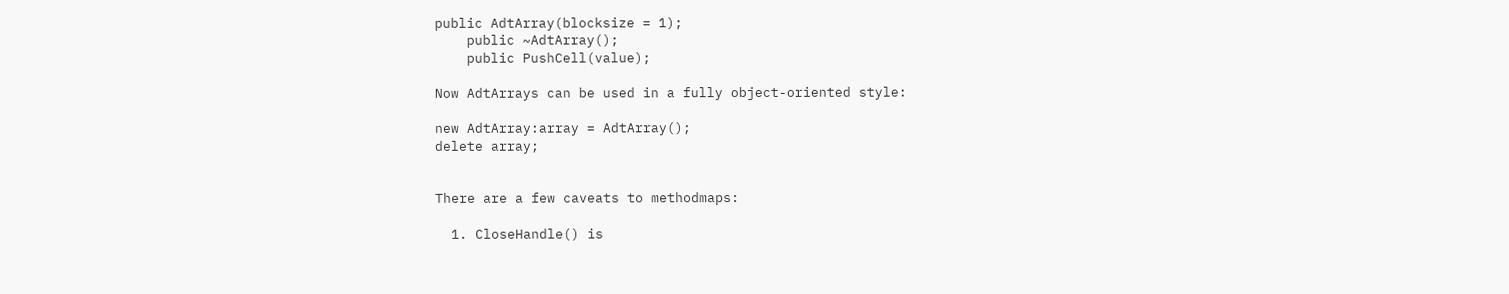public AdtArray(blocksize = 1);
    public ~AdtArray();
    public PushCell(value);

Now AdtArrays can be used in a fully object-oriented style:

new AdtArray:array = AdtArray();
delete array;


There are a few caveats to methodmaps:

  1. CloseHandle() is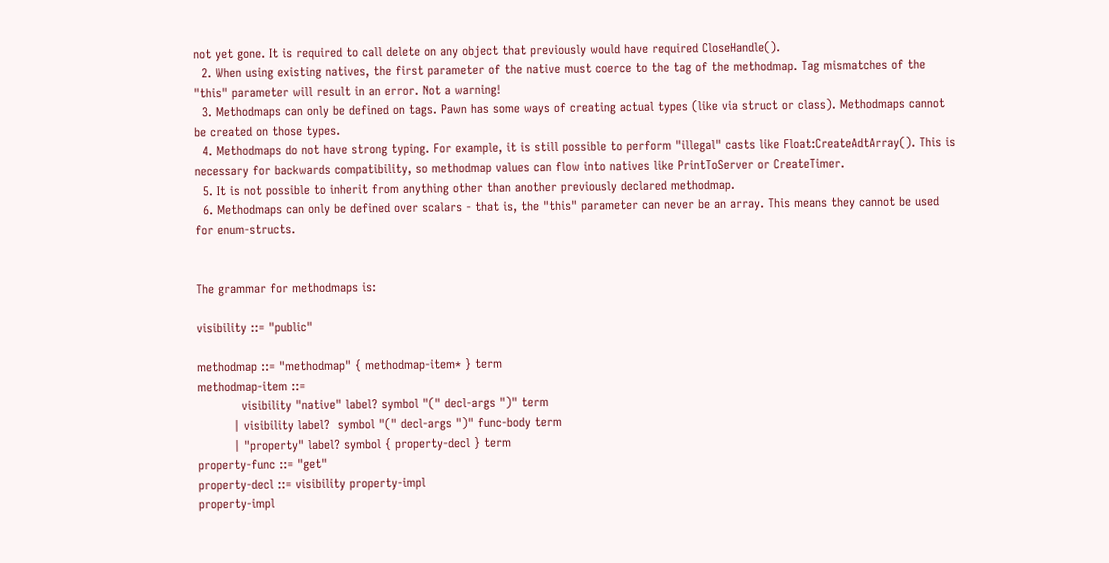not yet gone. It is required to call delete on any object that previously would have required CloseHandle().
  2. When using existing natives, the first parameter of the native must coerce to the tag of the methodmap. Tag mismatches of the "this" parameter will result in an error. Not a warning!
  3. Methodmaps can only be defined on tags. Pawn has some ways of creating actual types (like via struct or class). Methodmaps cannot be created on those types.
  4. Methodmaps do not have strong typing. For example, it is still possible to perform "illegal" casts like Float:CreateAdtArray(). This is necessary for backwards compatibility, so methodmap values can flow into natives like PrintToServer or CreateTimer.
  5. It is not possible to inherit from anything other than another previously declared methodmap.
  6. Methodmaps can only be defined over scalars - that is, the "this" parameter can never be an array. This means they cannot be used for enum-structs.


The grammar for methodmaps is:

visibility ::= "public"

methodmap ::= "methodmap" { methodmap-item* } term
methodmap-item ::=
           visibility "native" label? symbol "(" decl-args ")" term
         | visibility label?  symbol "(" decl-args ")" func-body term
         | "property" label? symbol { property-decl } term
property-func ::= "get"
property-decl ::= visibility property-impl
property-impl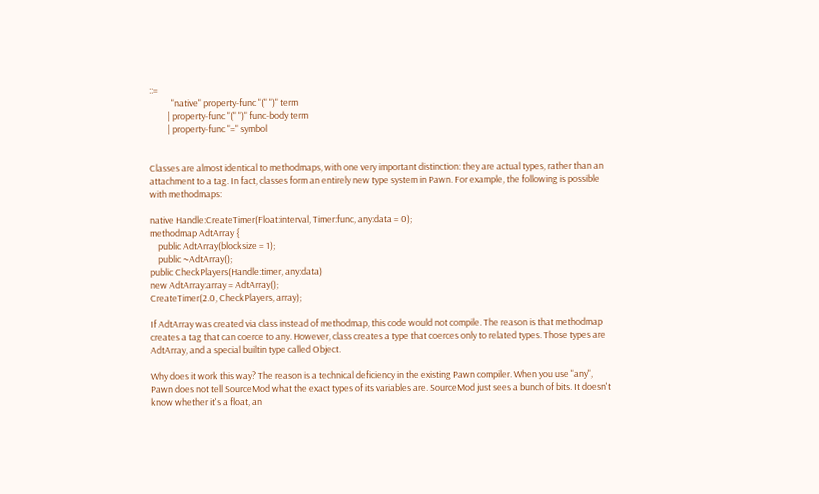::=
           "native" property-func "(" ")" term
         | property-func "(" ")" func-body term
         | property-func "=" symbol


Classes are almost identical to methodmaps, with one very important distinction: they are actual types, rather than an attachment to a tag. In fact, classes form an entirely new type system in Pawn. For example, the following is possible with methodmaps:

native Handle:CreateTimer(Float:interval, Timer:func, any:data = 0);
methodmap AdtArray {
    public AdtArray(blocksize = 1);
    public ~AdtArray();
public CheckPlayers(Handle:timer, any:data)
new AdtArray:array = AdtArray();
CreateTimer(2.0, CheckPlayers, array);

If AdtArray was created via class instead of methodmap, this code would not compile. The reason is that methodmap creates a tag that can coerce to any. However, class creates a type that coerces only to related types. Those types are AdtArray, and a special builtin type called Object.

Why does it work this way? The reason is a technical deficiency in the existing Pawn compiler. When you use "any", Pawn does not tell SourceMod what the exact types of its variables are. SourceMod just sees a bunch of bits. It doesn't know whether it's a float, an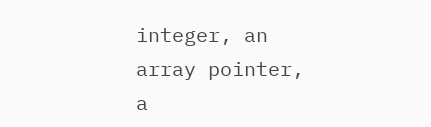integer, an array pointer, a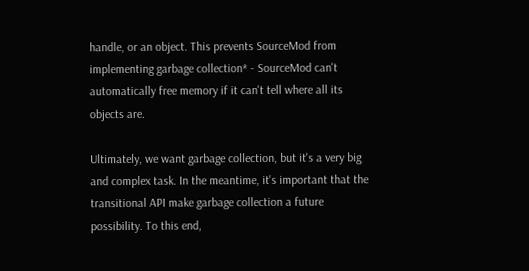handle, or an object. This prevents SourceMod from implementing garbage collection* - SourceMod can't automatically free memory if it can't tell where all its objects are.

Ultimately, we want garbage collection, but it's a very big and complex task. In the meantime, it's important that the transitional API make garbage collection a future possibility. To this end,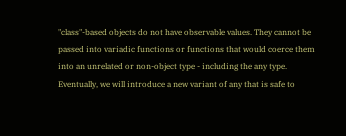"class"-based objects do not have observable values. They cannot be passed into variadic functions or functions that would coerce them into an unrelated or non-object type - including the any type. Eventually, we will introduce a new variant of any that is safe to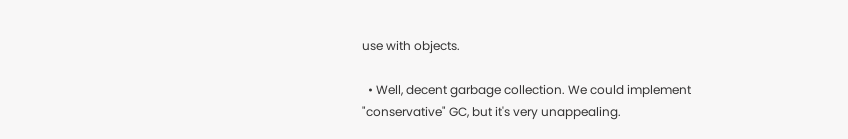use with objects.

  • Well, decent garbage collection. We could implement "conservative" GC, but it's very unappealing.